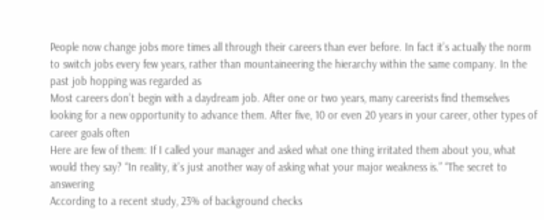People now change jobs more times all through their careers than ever before. In fact it’s actually the norm to switch jobs every few years, rather than mountaineering the hierarchy within the same company. In the past job hopping was regarded as
Most careers don’t begin with a daydream job. After one or two years, many careerists find themselves looking for a new opportunity to advance them. After five, 10 or even 20 years in your career, other types of career goals often
Here are few of them: If I called your manager and asked what one thing irritated them about you, what would they say? “In reality, it’s just another way of asking what your major weakness is.” “The secret to answering
According to a recent study, 23% of background checks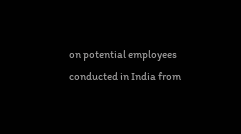on potential employees conducted in India from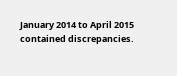January 2014 to April 2015 contained discrepancies.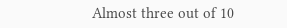Almost three out of 10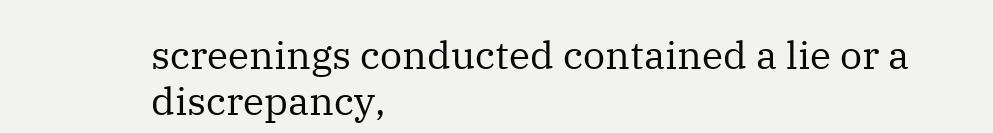screenings conducted contained a lie or a discrepancy,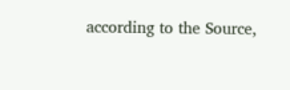according to the Source,